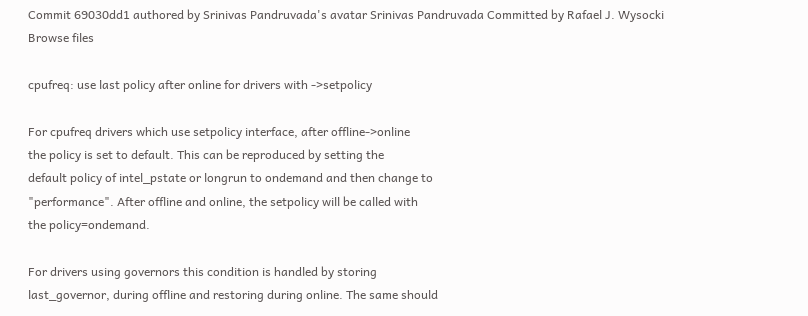Commit 69030dd1 authored by Srinivas Pandruvada's avatar Srinivas Pandruvada Committed by Rafael J. Wysocki
Browse files

cpufreq: use last policy after online for drivers with ->setpolicy

For cpufreq drivers which use setpolicy interface, after offline->online
the policy is set to default. This can be reproduced by setting the
default policy of intel_pstate or longrun to ondemand and then change to
"performance". After offline and online, the setpolicy will be called with
the policy=ondemand.

For drivers using governors this condition is handled by storing
last_governor, during offline and restoring during online. The same should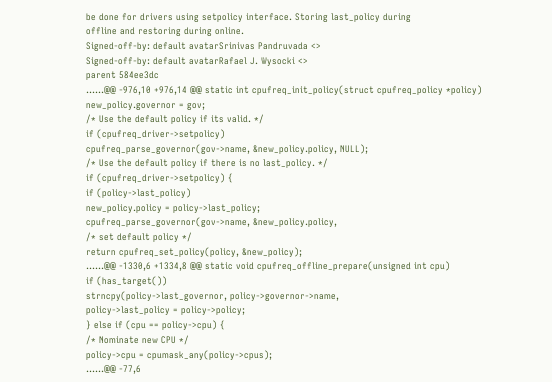be done for drivers using setpolicy interface. Storing last_policy during
offline and restoring during online.
Signed-off-by: default avatarSrinivas Pandruvada <>
Signed-off-by: default avatarRafael J. Wysocki <>
parent 584ee3dc
......@@ -976,10 +976,14 @@ static int cpufreq_init_policy(struct cpufreq_policy *policy)
new_policy.governor = gov;
/* Use the default policy if its valid. */
if (cpufreq_driver->setpolicy)
cpufreq_parse_governor(gov->name, &new_policy.policy, NULL);
/* Use the default policy if there is no last_policy. */
if (cpufreq_driver->setpolicy) {
if (policy->last_policy)
new_policy.policy = policy->last_policy;
cpufreq_parse_governor(gov->name, &new_policy.policy,
/* set default policy */
return cpufreq_set_policy(policy, &new_policy);
......@@ -1330,6 +1334,8 @@ static void cpufreq_offline_prepare(unsigned int cpu)
if (has_target())
strncpy(policy->last_governor, policy->governor->name,
policy->last_policy = policy->policy;
} else if (cpu == policy->cpu) {
/* Nominate new CPU */
policy->cpu = cpumask_any(policy->cpus);
......@@ -77,6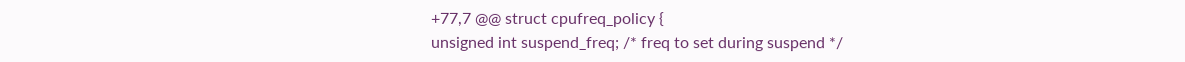+77,7 @@ struct cpufreq_policy {
unsigned int suspend_freq; /* freq to set during suspend */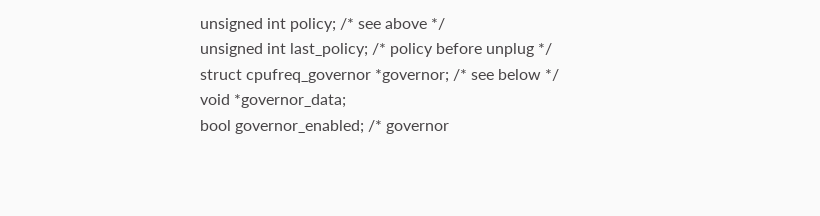unsigned int policy; /* see above */
unsigned int last_policy; /* policy before unplug */
struct cpufreq_governor *governor; /* see below */
void *governor_data;
bool governor_enabled; /* governor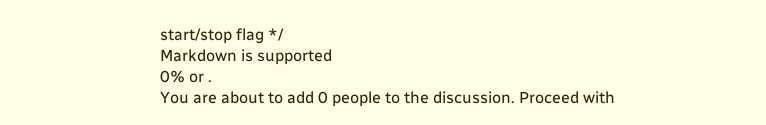start/stop flag */
Markdown is supported
0% or .
You are about to add 0 people to the discussion. Proceed with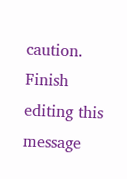caution.
Finish editing this message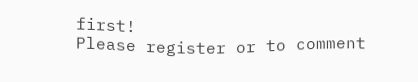first!
Please register or to comment